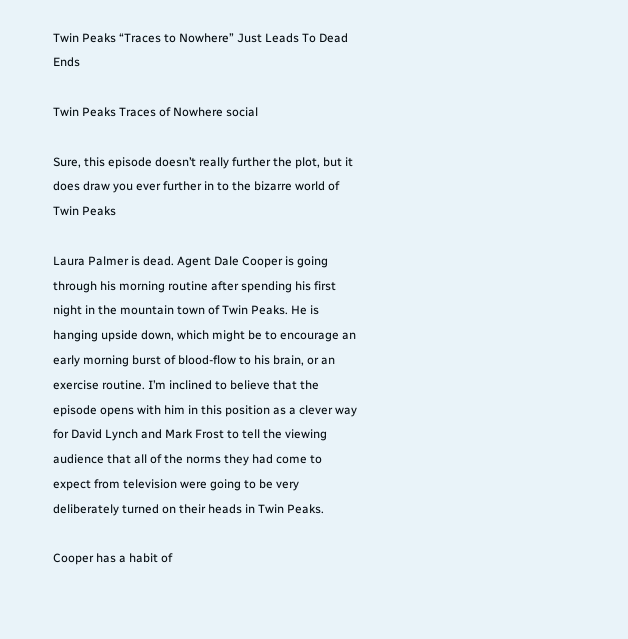Twin Peaks “Traces to Nowhere” Just Leads To Dead Ends

Twin Peaks Traces of Nowhere social

Sure, this episode doesn’t really further the plot, but it does draw you ever further in to the bizarre world of Twin Peaks

Laura Palmer is dead. Agent Dale Cooper is going through his morning routine after spending his first night in the mountain town of Twin Peaks. He is hanging upside down, which might be to encourage an early morning burst of blood-flow to his brain, or an exercise routine. I’m inclined to believe that the episode opens with him in this position as a clever way for David Lynch and Mark Frost to tell the viewing audience that all of the norms they had come to expect from television were going to be very deliberately turned on their heads in Twin Peaks.

Cooper has a habit of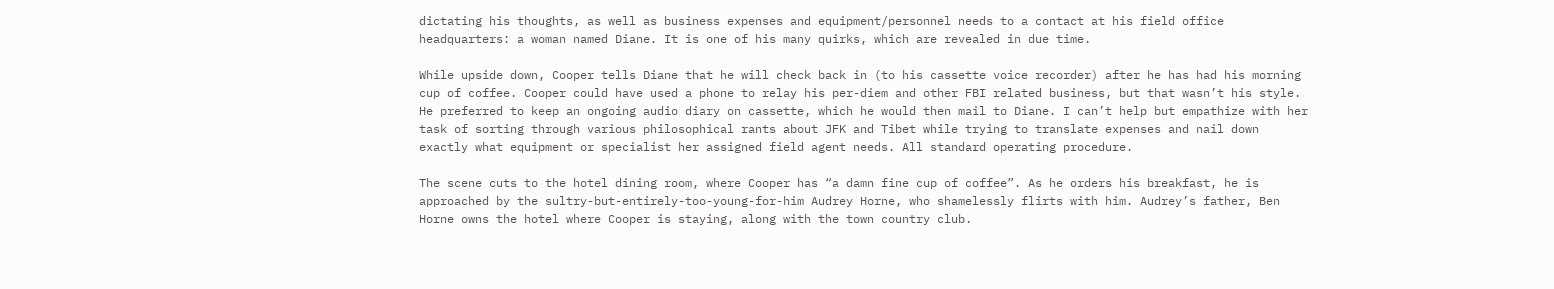dictating his thoughts, as well as business expenses and equipment/personnel needs to a contact at his field office headquarters: a woman named Diane. It is one of his many quirks, which are revealed in due time.

While upside down, Cooper tells Diane that he will check back in (to his cassette voice recorder) after he has had his morning cup of coffee. Cooper could have used a phone to relay his per-diem and other FBI related business, but that wasn’t his style. He preferred to keep an ongoing audio diary on cassette, which he would then mail to Diane. I can’t help but empathize with her task of sorting through various philosophical rants about JFK and Tibet while trying to translate expenses and nail down exactly what equipment or specialist her assigned field agent needs. All standard operating procedure.

The scene cuts to the hotel dining room, where Cooper has “a damn fine cup of coffee”. As he orders his breakfast, he is approached by the sultry-but-entirely-too-young-for-him Audrey Horne, who shamelessly flirts with him. Audrey’s father, Ben Horne owns the hotel where Cooper is staying, along with the town country club.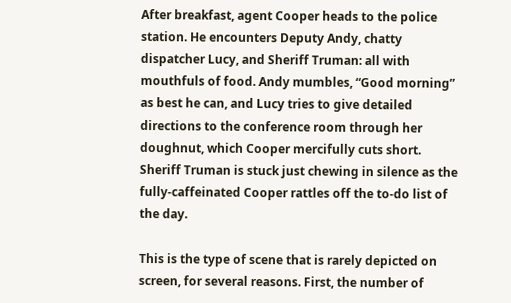After breakfast, agent Cooper heads to the police station. He encounters Deputy Andy, chatty dispatcher Lucy, and Sheriff Truman: all with mouthfuls of food. Andy mumbles, “Good morning” as best he can, and Lucy tries to give detailed directions to the conference room through her doughnut, which Cooper mercifully cuts short. Sheriff Truman is stuck just chewing in silence as the fully-caffeinated Cooper rattles off the to-do list of the day.

This is the type of scene that is rarely depicted on screen, for several reasons. First, the number of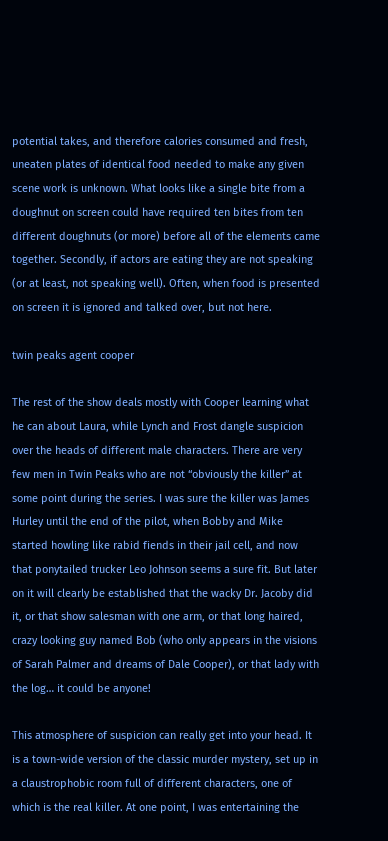potential takes, and therefore calories consumed and fresh, uneaten plates of identical food needed to make any given scene work is unknown. What looks like a single bite from a doughnut on screen could have required ten bites from ten different doughnuts (or more) before all of the elements came together. Secondly, if actors are eating they are not speaking (or at least, not speaking well). Often, when food is presented on screen it is ignored and talked over, but not here.

twin peaks agent cooper

The rest of the show deals mostly with Cooper learning what he can about Laura, while Lynch and Frost dangle suspicion over the heads of different male characters. There are very few men in Twin Peaks who are not “obviously the killer” at some point during the series. I was sure the killer was James Hurley until the end of the pilot, when Bobby and Mike started howling like rabid fiends in their jail cell, and now that ponytailed trucker Leo Johnson seems a sure fit. But later on it will clearly be established that the wacky Dr. Jacoby did it, or that show salesman with one arm, or that long haired, crazy looking guy named Bob (who only appears in the visions of Sarah Palmer and dreams of Dale Cooper), or that lady with the log… it could be anyone!

This atmosphere of suspicion can really get into your head. It is a town-wide version of the classic murder mystery, set up in a claustrophobic room full of different characters, one of which is the real killer. At one point, I was entertaining the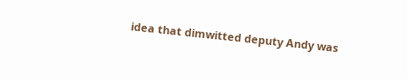idea that dimwitted deputy Andy was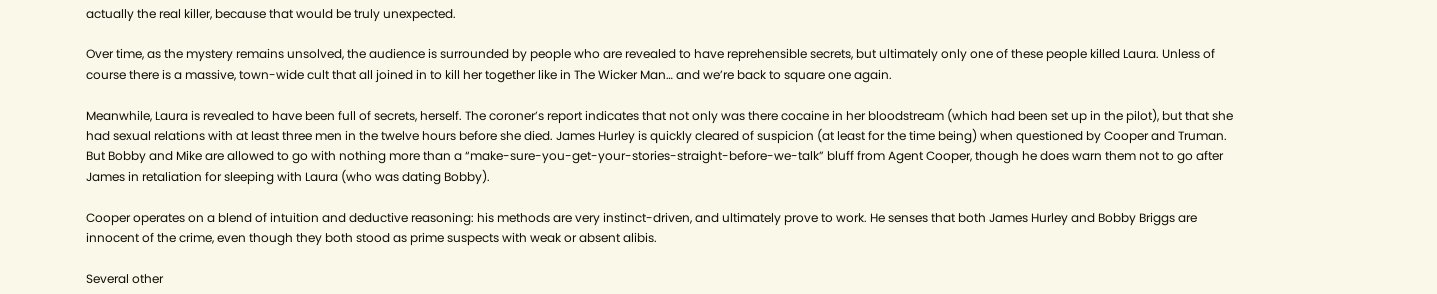actually the real killer, because that would be truly unexpected.

Over time, as the mystery remains unsolved, the audience is surrounded by people who are revealed to have reprehensible secrets, but ultimately only one of these people killed Laura. Unless of course there is a massive, town-wide cult that all joined in to kill her together like in The Wicker Man… and we’re back to square one again.

Meanwhile, Laura is revealed to have been full of secrets, herself. The coroner’s report indicates that not only was there cocaine in her bloodstream (which had been set up in the pilot), but that she had sexual relations with at least three men in the twelve hours before she died. James Hurley is quickly cleared of suspicion (at least for the time being) when questioned by Cooper and Truman. But Bobby and Mike are allowed to go with nothing more than a “make-sure-you-get-your-stories-straight-before-we-talk” bluff from Agent Cooper, though he does warn them not to go after James in retaliation for sleeping with Laura (who was dating Bobby).

Cooper operates on a blend of intuition and deductive reasoning: his methods are very instinct-driven, and ultimately prove to work. He senses that both James Hurley and Bobby Briggs are innocent of the crime, even though they both stood as prime suspects with weak or absent alibis.

Several other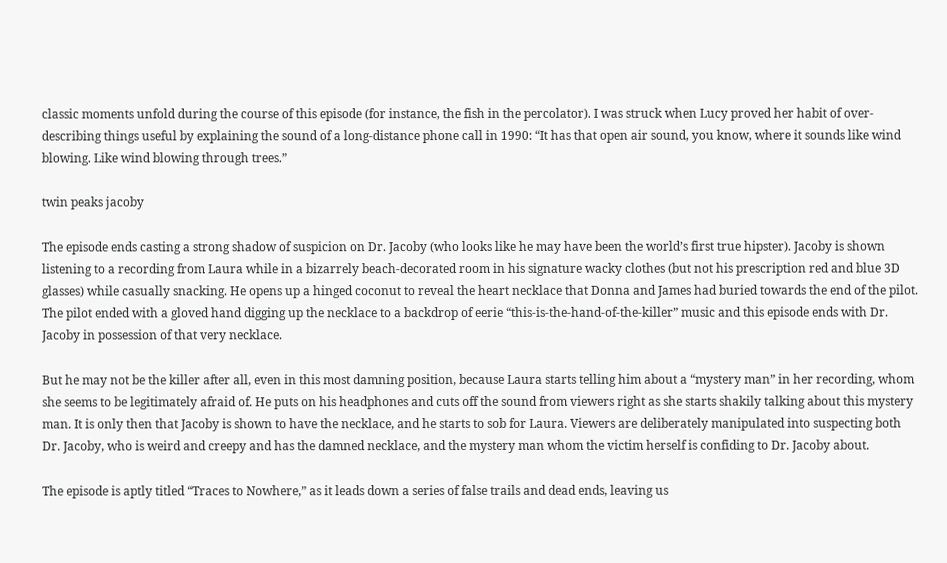classic moments unfold during the course of this episode (for instance, the fish in the percolator). I was struck when Lucy proved her habit of over-describing things useful by explaining the sound of a long-distance phone call in 1990: “It has that open air sound, you know, where it sounds like wind blowing. Like wind blowing through trees.”

twin peaks jacoby

The episode ends casting a strong shadow of suspicion on Dr. Jacoby (who looks like he may have been the world’s first true hipster). Jacoby is shown listening to a recording from Laura while in a bizarrely beach-decorated room in his signature wacky clothes (but not his prescription red and blue 3D glasses) while casually snacking. He opens up a hinged coconut to reveal the heart necklace that Donna and James had buried towards the end of the pilot. The pilot ended with a gloved hand digging up the necklace to a backdrop of eerie “this-is-the-hand-of-the-killer” music and this episode ends with Dr. Jacoby in possession of that very necklace.

But he may not be the killer after all, even in this most damning position, because Laura starts telling him about a “mystery man” in her recording, whom she seems to be legitimately afraid of. He puts on his headphones and cuts off the sound from viewers right as she starts shakily talking about this mystery man. It is only then that Jacoby is shown to have the necklace, and he starts to sob for Laura. Viewers are deliberately manipulated into suspecting both Dr. Jacoby, who is weird and creepy and has the damned necklace, and the mystery man whom the victim herself is confiding to Dr. Jacoby about.

The episode is aptly titled “Traces to Nowhere,” as it leads down a series of false trails and dead ends, leaving us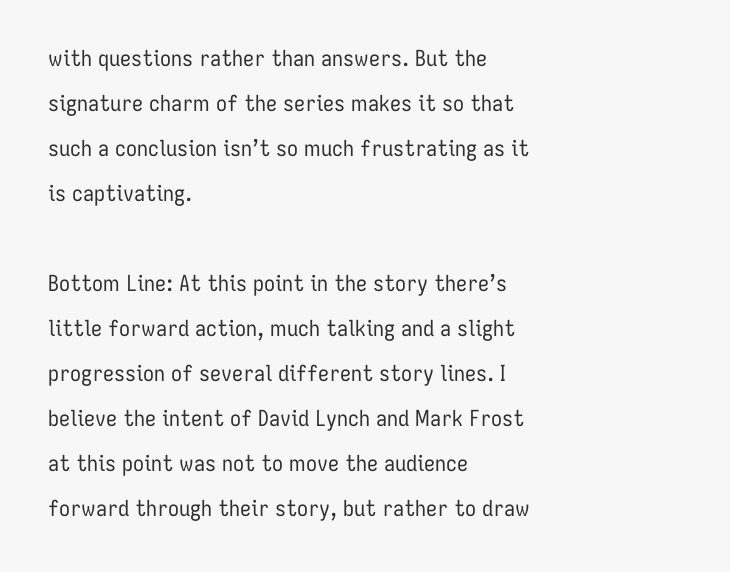with questions rather than answers. But the signature charm of the series makes it so that such a conclusion isn’t so much frustrating as it is captivating.

Bottom Line: At this point in the story there’s little forward action, much talking and a slight progression of several different story lines. I believe the intent of David Lynch and Mark Frost at this point was not to move the audience forward through their story, but rather to draw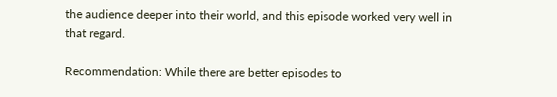the audience deeper into their world, and this episode worked very well in that regard.

Recommendation: While there are better episodes to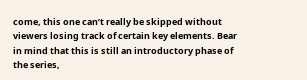come, this one can’t really be skipped without viewers losing track of certain key elements. Bear in mind that this is still an introductory phase of the series,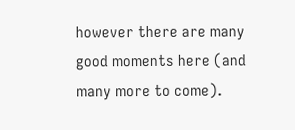however there are many good moments here (and many more to come).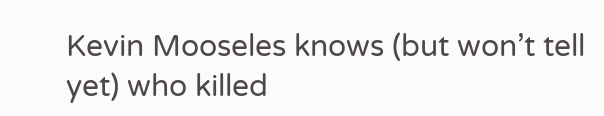Kevin Mooseles knows (but won’t tell yet) who killed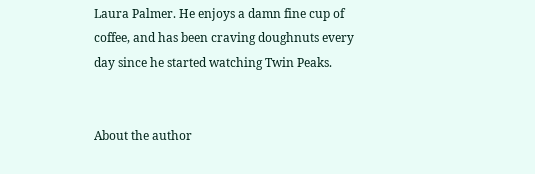Laura Palmer. He enjoys a damn fine cup of coffee, and has been craving doughnuts every day since he started watching Twin Peaks.


About the author